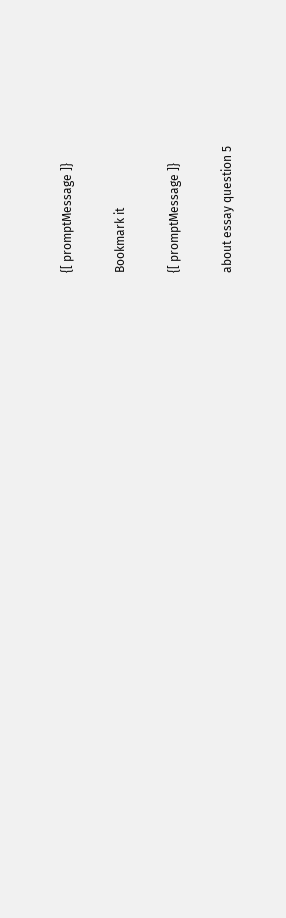{[ promptMessage ]}

Bookmark it

{[ promptMessage ]}

about essay question 5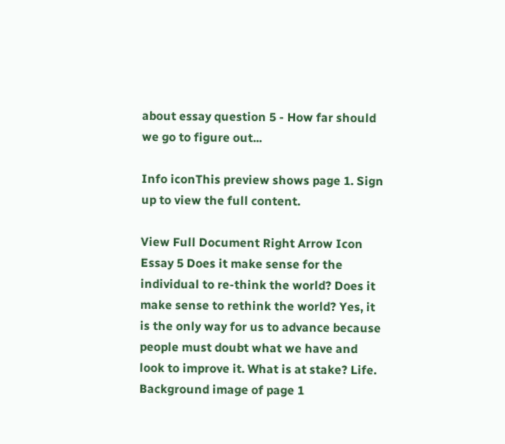about essay question 5 - How far should we go to figure out...

Info iconThis preview shows page 1. Sign up to view the full content.

View Full Document Right Arrow Icon
Essay 5 Does it make sense for the individual to re-think the world? Does it make sense to rethink the world? Yes, it is the only way for us to advance because people must doubt what we have and look to improve it. What is at stake? Life.
Background image of page 1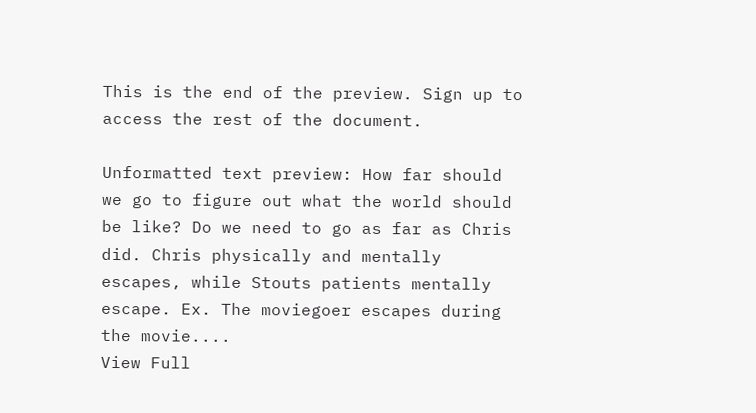This is the end of the preview. Sign up to access the rest of the document.

Unformatted text preview: How far should we go to figure out what the world should be like? Do we need to go as far as Chris did. Chris physically and mentally escapes, while Stouts patients mentally escape. Ex. The moviegoer escapes during the movie....
View Full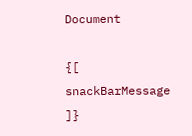Document

{[ snackBarMessage ]}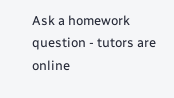Ask a homework question - tutors are online